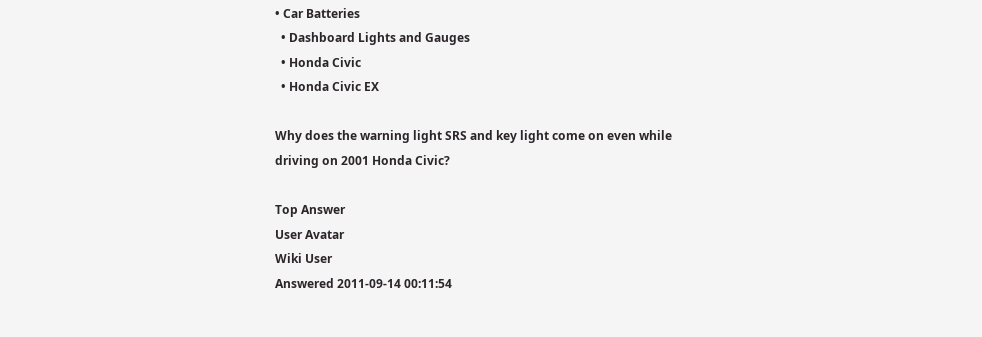• Car Batteries
  • Dashboard Lights and Gauges
  • Honda Civic
  • Honda Civic EX

Why does the warning light SRS and key light come on even while driving on 2001 Honda Civic?

Top Answer
User Avatar
Wiki User
Answered 2011-09-14 00:11:54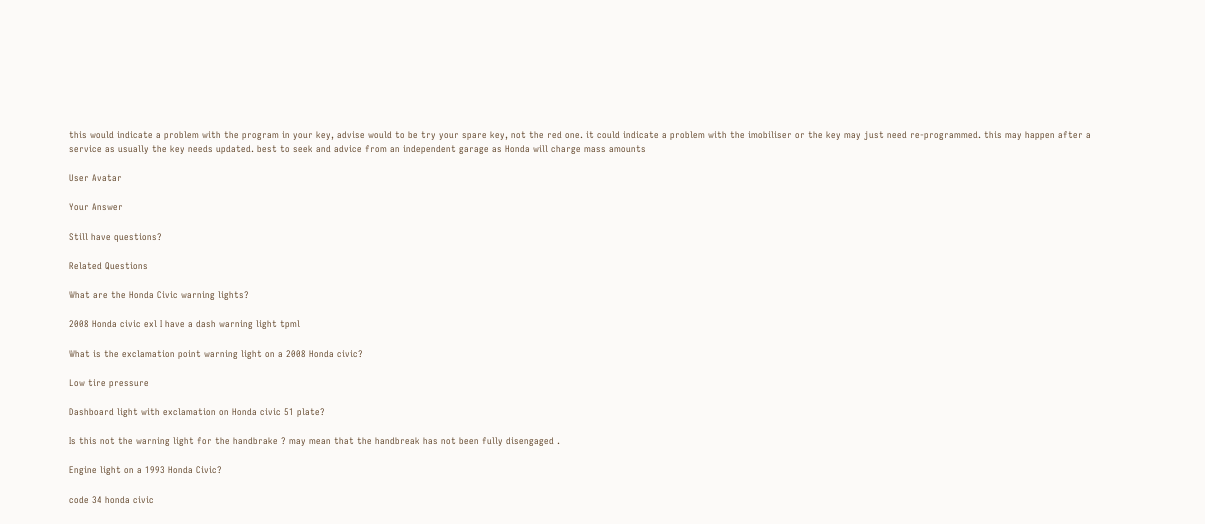this would indicate a problem with the program in your key, advise would to be try your spare key, not the red one. it could indicate a problem with the imobiliser or the key may just need re-programmed. this may happen after a service as usually the key needs updated. best to seek and advice from an independent garage as Honda will charge mass amounts

User Avatar

Your Answer

Still have questions?

Related Questions

What are the Honda Civic warning lights?

2008 Honda civic exl I have a dash warning light tpml

What is the exclamation point warning light on a 2008 Honda civic?

Low tire pressure

Dashboard light with exclamation on Honda civic 51 plate?

Is this not the warning light for the handbrake ? may mean that the handbreak has not been fully disengaged .

Engine light on a 1993 Honda Civic?

code 34 honda civic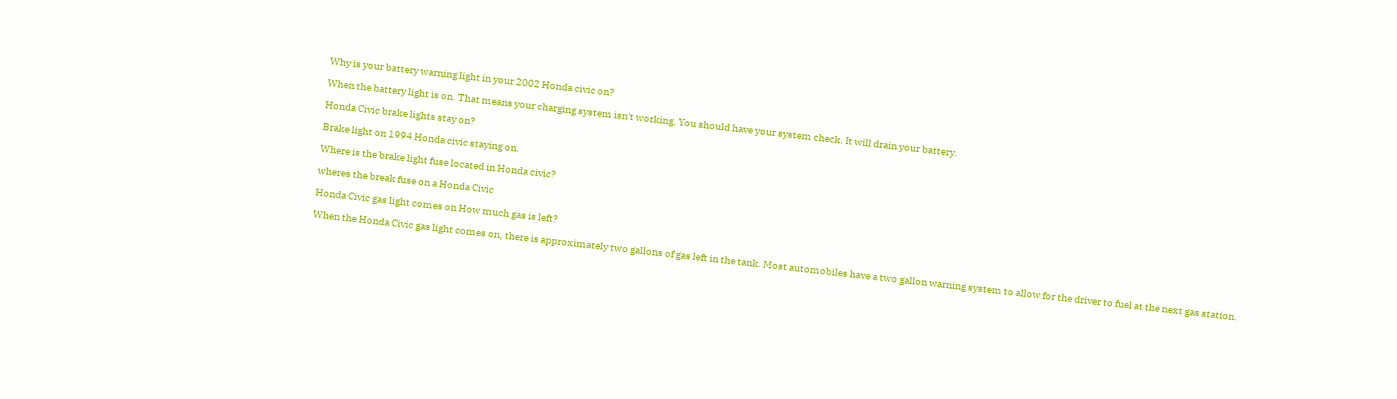Why is your battery warning light in your 2002 Honda civic on?

When the battery light is on. That means your charging system isn't working. You should have your system check. It will drain your battery.

Honda Civic brake lights stay on?

Brake light on 1994 Honda civic staying on.

Where is the brake light fuse located in Honda civic?

wheres the break fuse on a Honda Civic

Honda Civic gas light comes on How much gas is left?

When the Honda Civic gas light comes on, there is approximately two gallons of gas left in the tank. Most automobiles have a two gallon warning system to allow for the driver to fuel at the next gas station.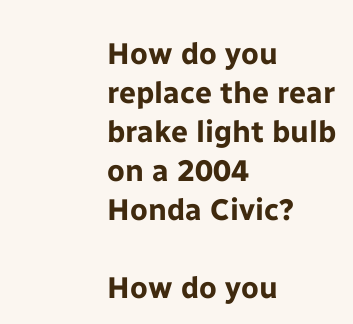How do you replace the rear brake light bulb on a 2004 Honda Civic?

How do you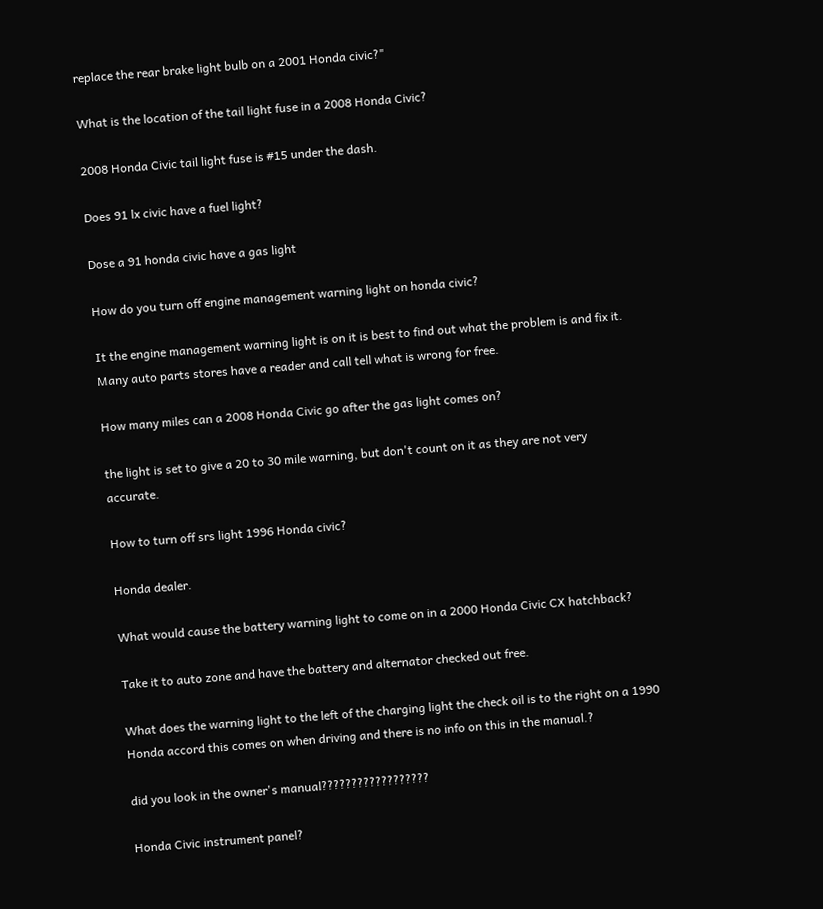replace the rear brake light bulb on a 2001 Honda civic?"

What is the location of the tail light fuse in a 2008 Honda Civic?

2008 Honda Civic tail light fuse is #15 under the dash.

Does 91 lx civic have a fuel light?

Dose a 91 honda civic have a gas light

How do you turn off engine management warning light on honda civic?

It the engine management warning light is on it is best to find out what the problem is and fix it. Many auto parts stores have a reader and call tell what is wrong for free.

How many miles can a 2008 Honda Civic go after the gas light comes on?

the light is set to give a 20 to 30 mile warning, but don't count on it as they are not very accurate.

How to turn off srs light 1996 Honda civic?

Honda dealer.

What would cause the battery warning light to come on in a 2000 Honda Civic CX hatchback?

Take it to auto zone and have the battery and alternator checked out free.

What does the warning light to the left of the charging light the check oil is to the right on a 1990 Honda accord this comes on when driving and there is no info on this in the manual.?

did you look in the owner's manual??????????????????

Honda Civic instrument panel?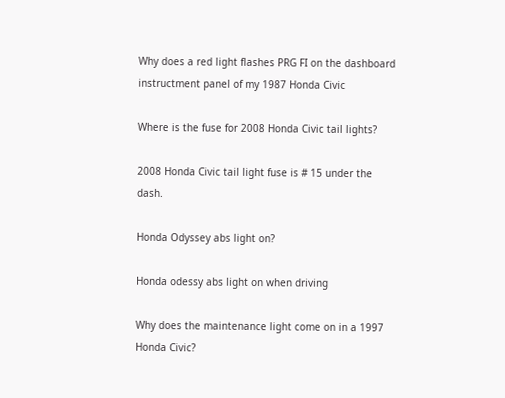Why does a red light flashes PRG FI on the dashboard instructment panel of my 1987 Honda Civic

Where is the fuse for 2008 Honda Civic tail lights?

2008 Honda Civic tail light fuse is # 15 under the dash.

Honda Odyssey abs light on?

Honda odessy abs light on when driving

Why does the maintenance light come on in a 1997 Honda Civic?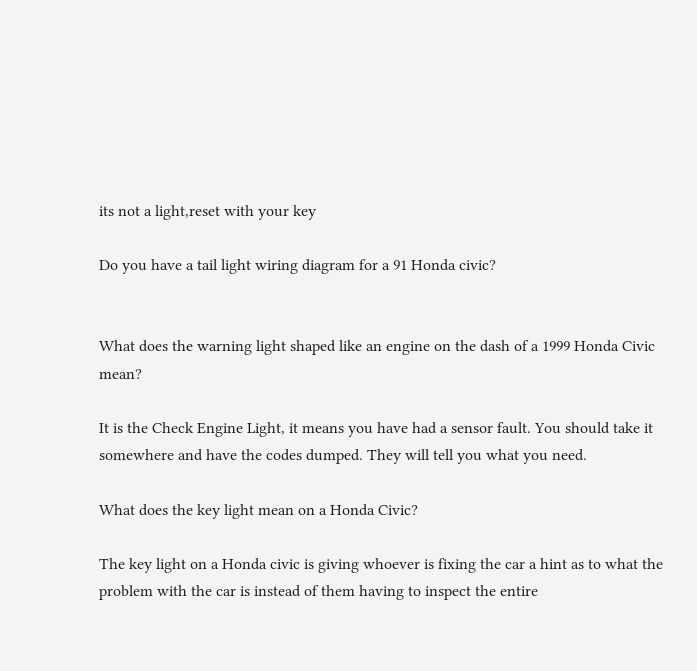its not a light,reset with your key

Do you have a tail light wiring diagram for a 91 Honda civic?


What does the warning light shaped like an engine on the dash of a 1999 Honda Civic mean?

It is the Check Engine Light, it means you have had a sensor fault. You should take it somewhere and have the codes dumped. They will tell you what you need.

What does the key light mean on a Honda Civic?

The key light on a Honda civic is giving whoever is fixing the car a hint as to what the problem with the car is instead of them having to inspect the entire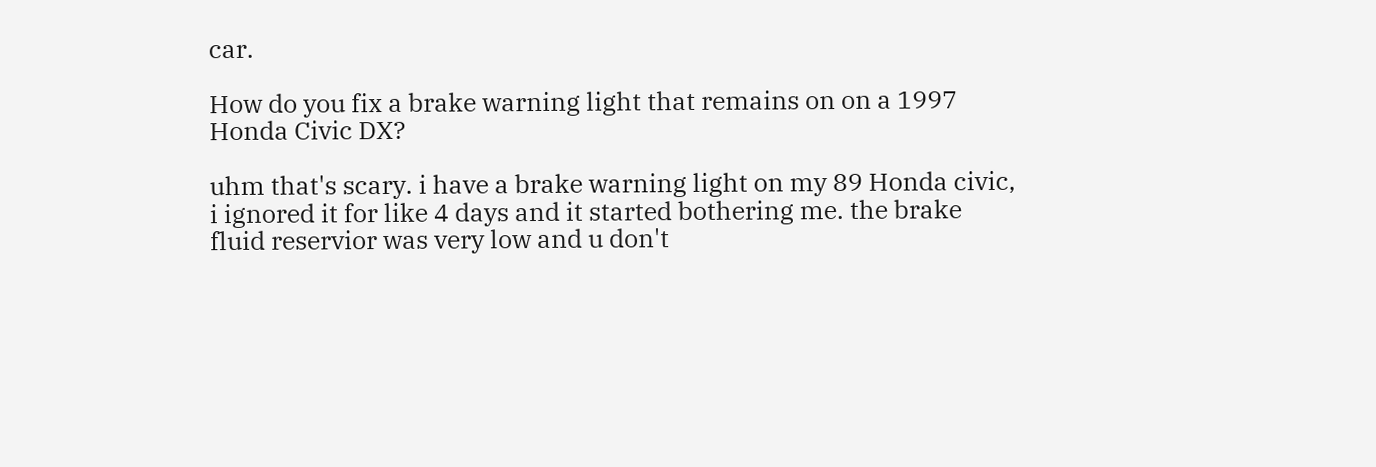car.

How do you fix a brake warning light that remains on on a 1997 Honda Civic DX?

uhm that's scary. i have a brake warning light on my 89 Honda civic, i ignored it for like 4 days and it started bothering me. the brake fluid reservior was very low and u don't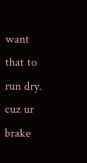want that to run dry. cuz ur brake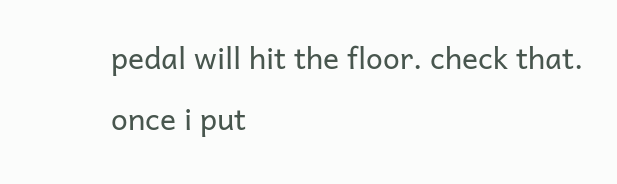pedal will hit the floor. check that. once i put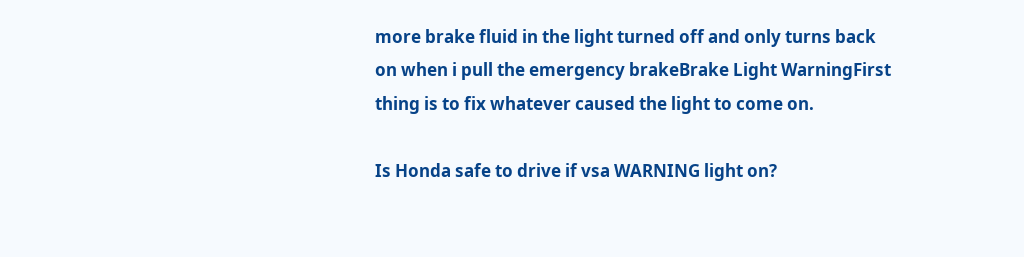more brake fluid in the light turned off and only turns back on when i pull the emergency brakeBrake Light WarningFirst thing is to fix whatever caused the light to come on.

Is Honda safe to drive if vsa WARNING light on?